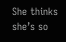She thinks she’s so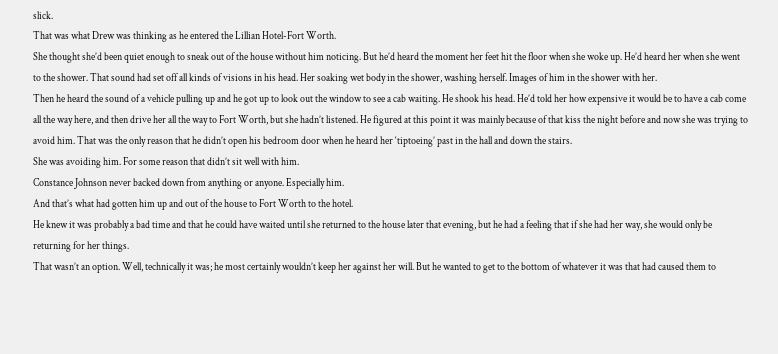slick.
That was what Drew was thinking as he entered the Lillian Hotel-Fort Worth.
She thought she’d been quiet enough to sneak out of the house without him noticing. But he’d heard the moment her feet hit the floor when she woke up. He’d heard her when she went to the shower. That sound had set off all kinds of visions in his head. Her soaking wet body in the shower, washing herself. Images of him in the shower with her.
Then he heard the sound of a vehicle pulling up and he got up to look out the window to see a cab waiting. He shook his head. He’d told her how expensive it would be to have a cab come all the way here, and then drive her all the way to Fort Worth, but she hadn’t listened. He figured at this point it was mainly because of that kiss the night before and now she was trying to avoid him. That was the only reason that he didn’t open his bedroom door when he heard her ‘tiptoeing’ past in the hall and down the stairs.
She was avoiding him. For some reason that didn’t sit well with him.
Constance Johnson never backed down from anything or anyone. Especially him.
And that’s what had gotten him up and out of the house to Fort Worth to the hotel.
He knew it was probably a bad time and that he could have waited until she returned to the house later that evening, but he had a feeling that if she had her way, she would only be returning for her things.
That wasn’t an option. Well, technically it was; he most certainly wouldn’t keep her against her will. But he wanted to get to the bottom of whatever it was that had caused them to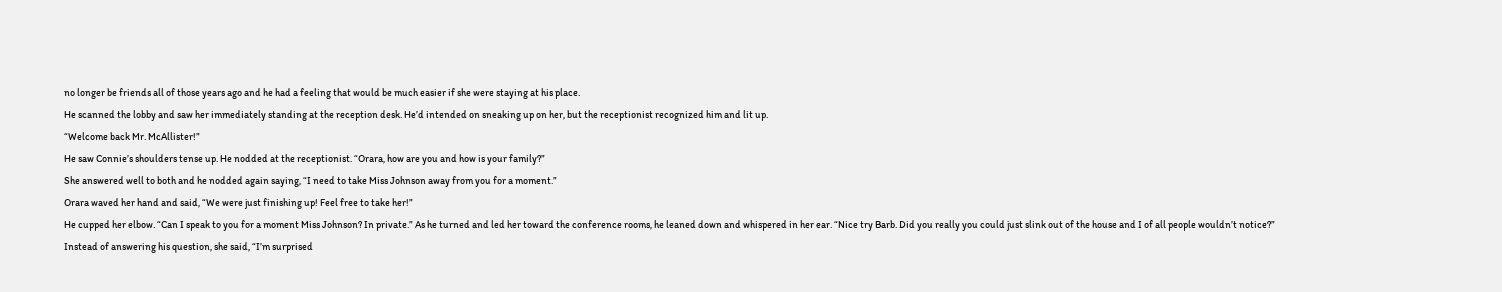no longer be friends all of those years ago and he had a feeling that would be much easier if she were staying at his place.
He scanned the lobby and saw her immediately standing at the reception desk. He’d intended on sneaking up on her, but the receptionist recognized him and lit up.
“Welcome back Mr. McAllister!”
He saw Connie’s shoulders tense up. He nodded at the receptionist. “Orara, how are you and how is your family?”
She answered well to both and he nodded again saying, “I need to take Miss Johnson away from you for a moment.”
Orara waved her hand and said, “We were just finishing up! Feel free to take her!”
He cupped her elbow. “Can I speak to you for a moment Miss Johnson? In private.” As he turned and led her toward the conference rooms, he leaned down and whispered in her ear. “Nice try Barb. Did you really you could just slink out of the house and I of all people wouldn’t notice?”
Instead of answering his question, she said, “I’m surprised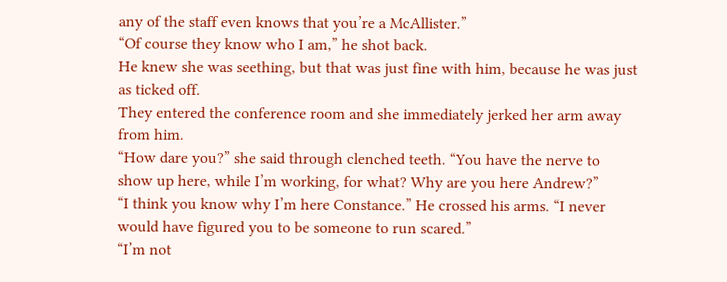any of the staff even knows that you’re a McAllister.”
“Of course they know who I am,” he shot back.
He knew she was seething, but that was just fine with him, because he was just as ticked off.
They entered the conference room and she immediately jerked her arm away from him.
“How dare you?” she said through clenched teeth. “You have the nerve to show up here, while I’m working, for what? Why are you here Andrew?”
“I think you know why I’m here Constance.” He crossed his arms. “I never would have figured you to be someone to run scared.”
“I’m not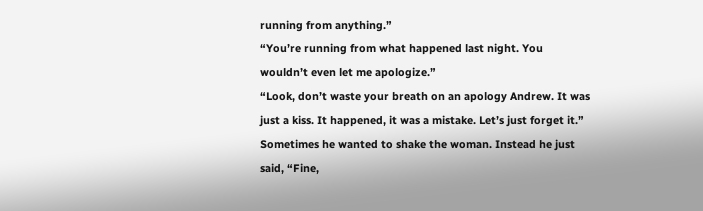running from anything.”
“You’re running from what happened last night. You wouldn’t even let me apologize.”
“Look, don’t waste your breath on an apology Andrew. It was just a kiss. It happened, it was a mistake. Let’s just forget it.”
Sometimes he wanted to shake the woman. Instead he just said, “Fine,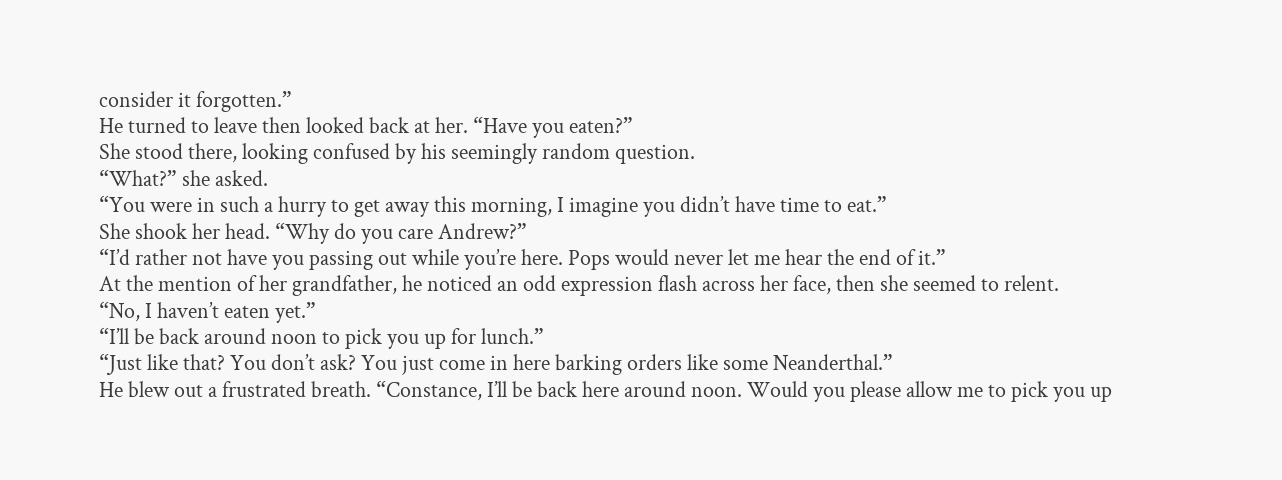consider it forgotten.”
He turned to leave then looked back at her. “Have you eaten?”
She stood there, looking confused by his seemingly random question.
“What?” she asked.
“You were in such a hurry to get away this morning, I imagine you didn’t have time to eat.”
She shook her head. “Why do you care Andrew?”
“I’d rather not have you passing out while you’re here. Pops would never let me hear the end of it.”
At the mention of her grandfather, he noticed an odd expression flash across her face, then she seemed to relent.
“No, I haven’t eaten yet.”
“I’ll be back around noon to pick you up for lunch.”
“Just like that? You don’t ask? You just come in here barking orders like some Neanderthal.”
He blew out a frustrated breath. “Constance, I’ll be back here around noon. Would you please allow me to pick you up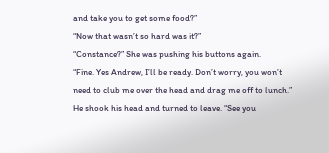and take you to get some food?”
“Now that wasn’t so hard was it?”
“Constance?” She was pushing his buttons again.
“Fine. Yes Andrew, I’ll be ready. Don’t worry, you won’t need to club me over the head and drag me off to lunch.”
He shook his head and turned to leave. “See you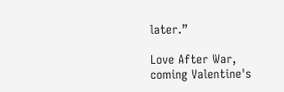later.”

Love After War, coming Valentine's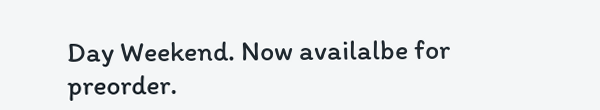Day Weekend. Now availalbe for preorder.